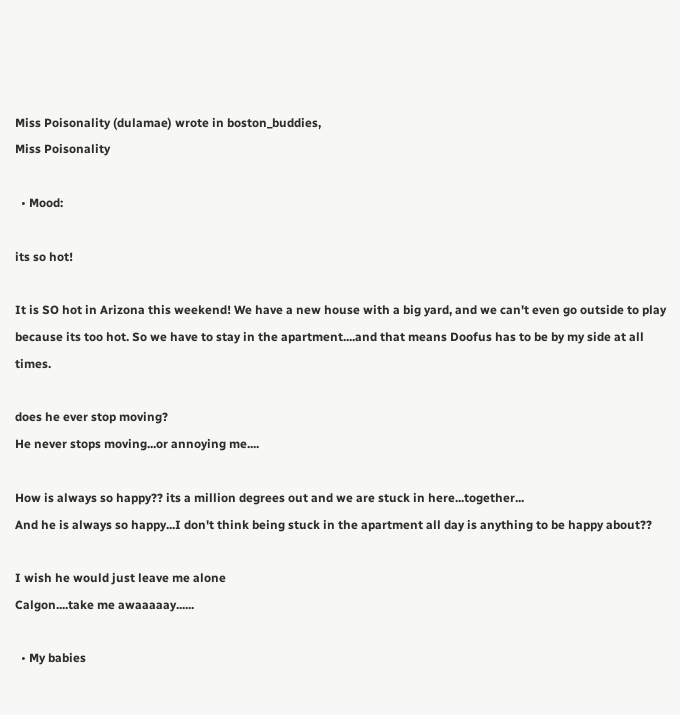Miss Poisonality (dulamae) wrote in boston_buddies,
Miss Poisonality

  • Mood:

its so hot!

It is SO hot in Arizona this weekend! We have a new house with a big yard, and we can't even go outside to play because its too hot. So we have to stay in the apartment....and that means Doofus has to be by my side at all times.

does he ever stop moving?
He never stops moving...or annoying me....

How is always so happy?? its a million degrees out and we are stuck in here...together...
And he is always so happy...I don't think being stuck in the apartment all day is anything to be happy about??

I wish he would just leave me alone
Calgon....take me awaaaaay......

  • My babies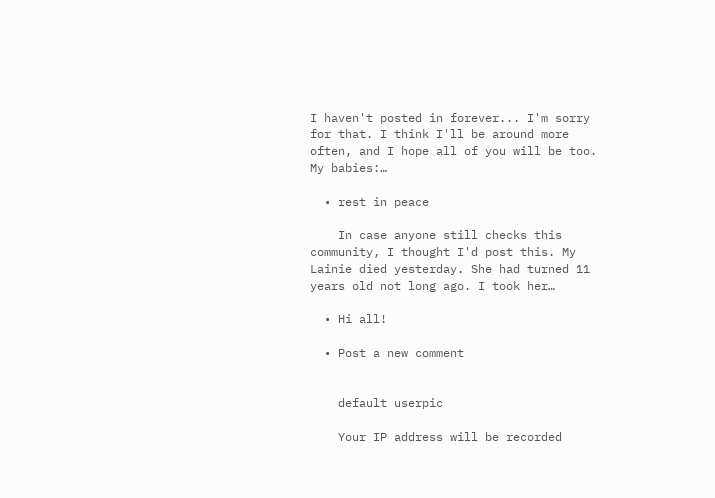I haven't posted in forever... I'm sorry for that. I think I'll be around more often, and I hope all of you will be too. My babies:…

  • rest in peace

    In case anyone still checks this community, I thought I'd post this. My Lainie died yesterday. She had turned 11 years old not long ago. I took her…

  • Hi all!

  • Post a new comment


    default userpic

    Your IP address will be recorded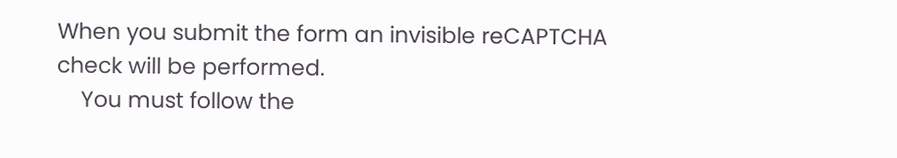When you submit the form an invisible reCAPTCHA check will be performed.
    You must follow the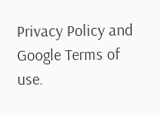Privacy Policy and Google Terms of use.